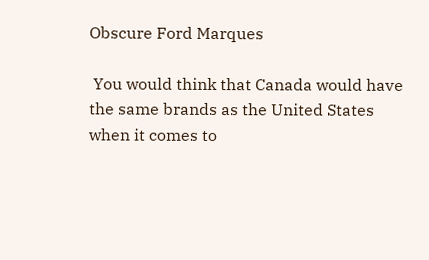Obscure Ford Marques

 You would think that Canada would have the same brands as the United States when it comes to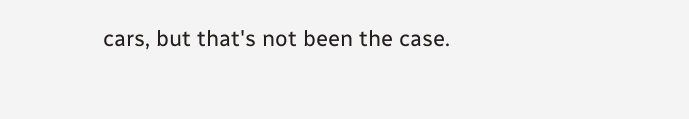cars, but that's not been the case.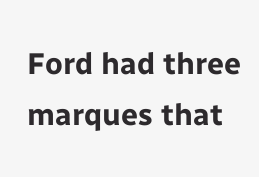Ford had three marques that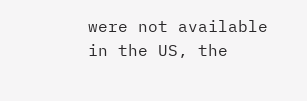were not available in the US, the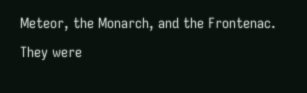Meteor, the Monarch, and the Frontenac. They were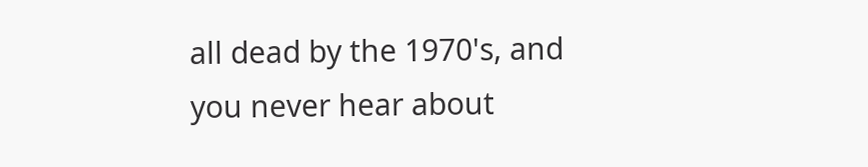all dead by the 1970's, and you never hear about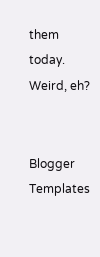them today. Weird, eh?


Blogger Templates